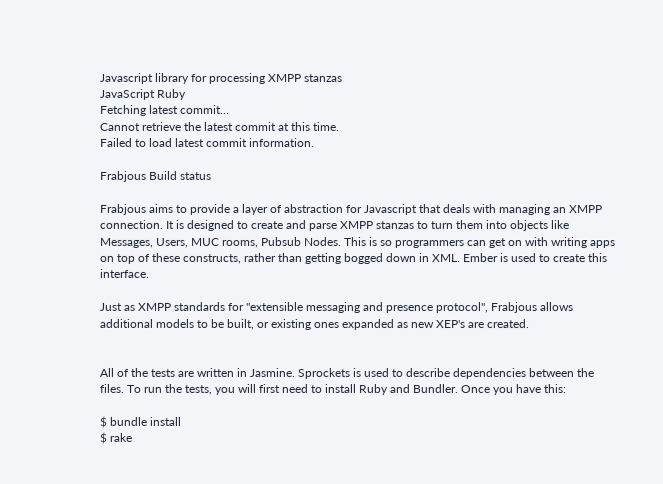Javascript library for processing XMPP stanzas
JavaScript Ruby
Fetching latest commit…
Cannot retrieve the latest commit at this time.
Failed to load latest commit information.

Frabjous Build status

Frabjous aims to provide a layer of abstraction for Javascript that deals with managing an XMPP connection. It is designed to create and parse XMPP stanzas to turn them into objects like Messages, Users, MUC rooms, Pubsub Nodes. This is so programmers can get on with writing apps on top of these constructs, rather than getting bogged down in XML. Ember is used to create this interface.

Just as XMPP standards for "extensible messaging and presence protocol", Frabjous allows additional models to be built, or existing ones expanded as new XEP's are created.


All of the tests are written in Jasmine. Sprockets is used to describe dependencies between the files. To run the tests, you will first need to install Ruby and Bundler. Once you have this:

$ bundle install
$ rake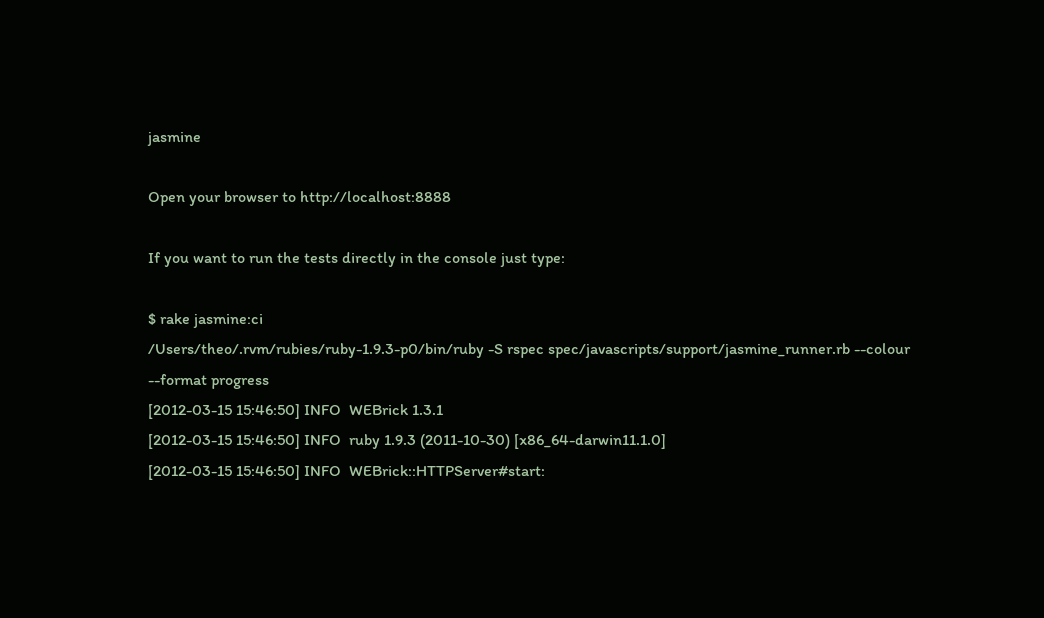jasmine

Open your browser to http://localhost:8888

If you want to run the tests directly in the console just type:

$ rake jasmine:ci
/Users/theo/.rvm/rubies/ruby-1.9.3-p0/bin/ruby -S rspec spec/javascripts/support/jasmine_runner.rb --colour --format progress
[2012-03-15 15:46:50] INFO  WEBrick 1.3.1
[2012-03-15 15:46:50] INFO  ruby 1.9.3 (2011-10-30) [x86_64-darwin11.1.0]
[2012-03-15 15:46:50] INFO  WEBrick::HTTPServer#start: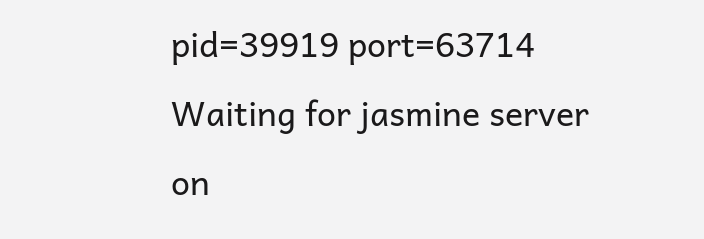pid=39919 port=63714
Waiting for jasmine server on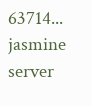63714...
jasmine server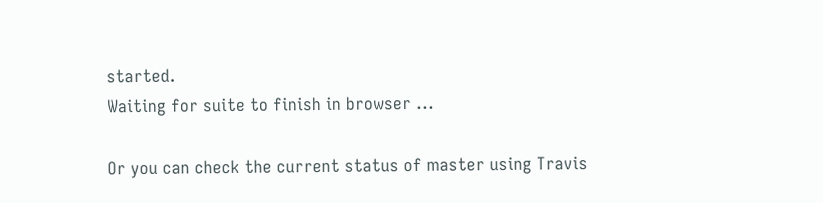started.
Waiting for suite to finish in browser ...

Or you can check the current status of master using Travis